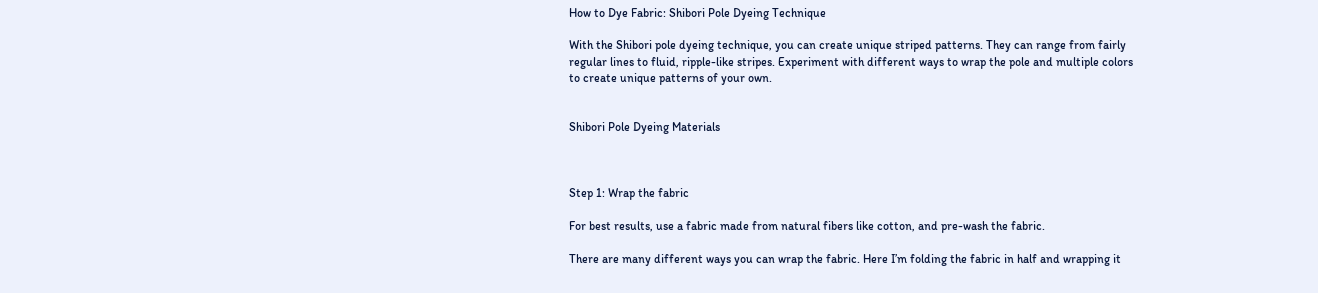How to Dye Fabric: Shibori Pole Dyeing Technique

With the Shibori pole dyeing technique, you can create unique striped patterns. They can range from fairly regular lines to fluid, ripple-like stripes. Experiment with different ways to wrap the pole and multiple colors to create unique patterns of your own.


Shibori Pole Dyeing Materials



Step 1: Wrap the fabric

For best results, use a fabric made from natural fibers like cotton, and pre-wash the fabric.

There are many different ways you can wrap the fabric. Here I’m folding the fabric in half and wrapping it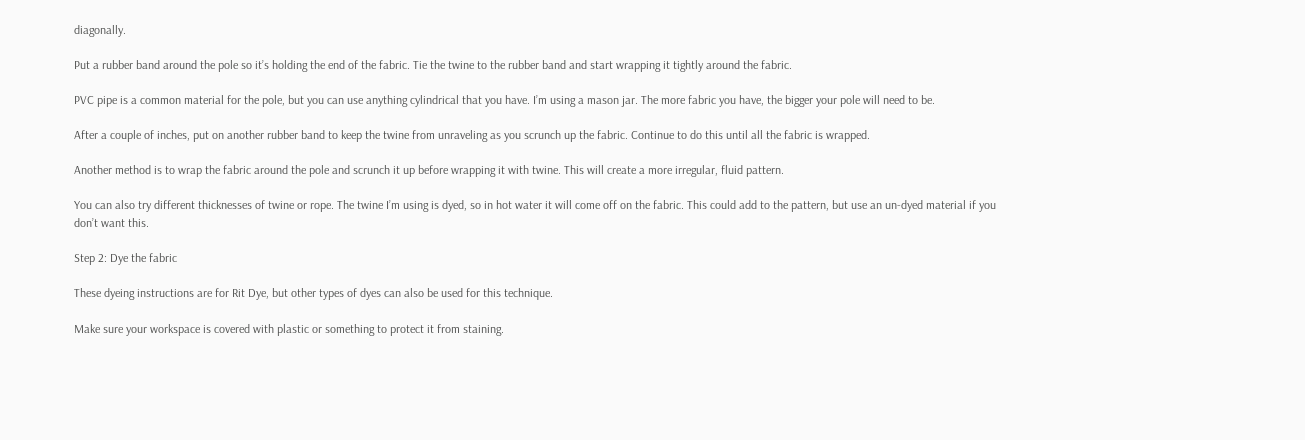diagonally.

Put a rubber band around the pole so it’s holding the end of the fabric. Tie the twine to the rubber band and start wrapping it tightly around the fabric.

PVC pipe is a common material for the pole, but you can use anything cylindrical that you have. I’m using a mason jar. The more fabric you have, the bigger your pole will need to be.

After a couple of inches, put on another rubber band to keep the twine from unraveling as you scrunch up the fabric. Continue to do this until all the fabric is wrapped.

Another method is to wrap the fabric around the pole and scrunch it up before wrapping it with twine. This will create a more irregular, fluid pattern.

You can also try different thicknesses of twine or rope. The twine I’m using is dyed, so in hot water it will come off on the fabric. This could add to the pattern, but use an un-dyed material if you don’t want this.

Step 2: Dye the fabric

These dyeing instructions are for Rit Dye, but other types of dyes can also be used for this technique.

Make sure your workspace is covered with plastic or something to protect it from staining.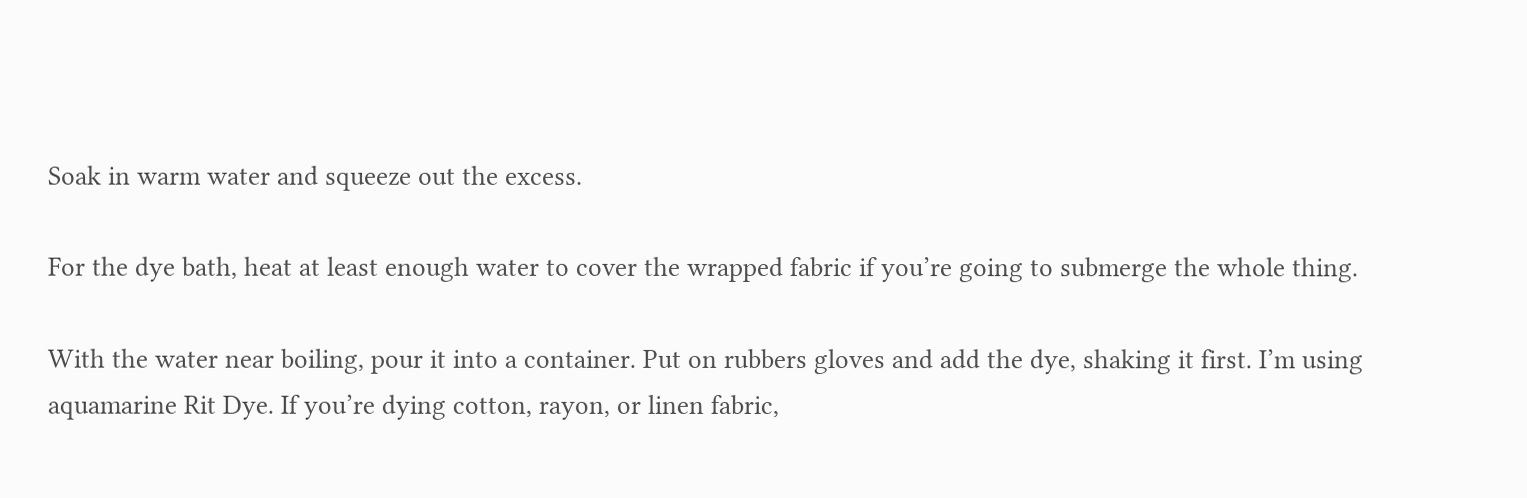Soak in warm water and squeeze out the excess.

For the dye bath, heat at least enough water to cover the wrapped fabric if you’re going to submerge the whole thing.

With the water near boiling, pour it into a container. Put on rubbers gloves and add the dye, shaking it first. I’m using aquamarine Rit Dye. If you’re dying cotton, rayon, or linen fabric,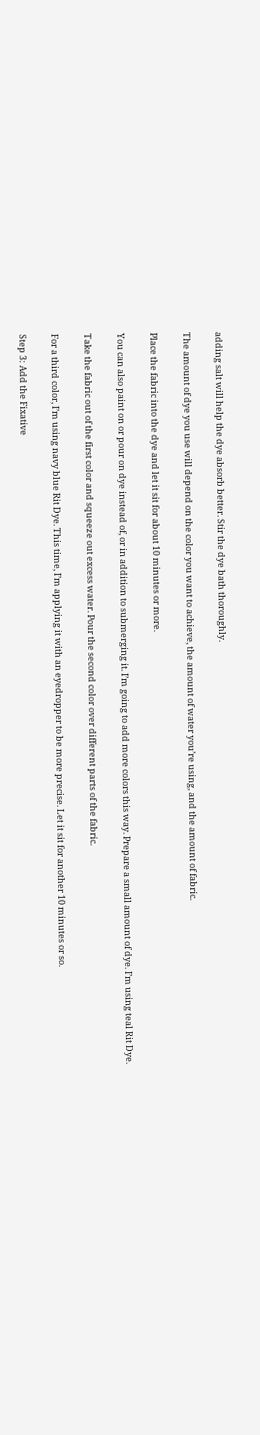adding salt will help the dye absorb better. Stir the dye bath thoroughly.

The amount of dye you use will depend on the color you want to achieve, the amount of water you’re using, and the amount of fabric.

Place the fabric into the dye and let it sit for about 10 minutes or more.

You can also paint on or pour on dye instead of, or in addition to submerging it. I’m going to add more colors this way. Prepare a small amount of dye. I’m using teal Rit Dye.

Take the fabric out of the first color and squeeze out excess water. Pour the second color over different parts of the fabric.

For a third color, I’m using navy blue Rit Dye. This time, I’m applying it with an eyedropper to be more precise. Let it sit for another 10 minutes or so.

Step 3: Add the Fixative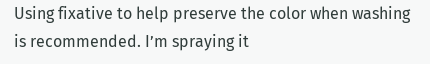Using fixative to help preserve the color when washing is recommended. I’m spraying it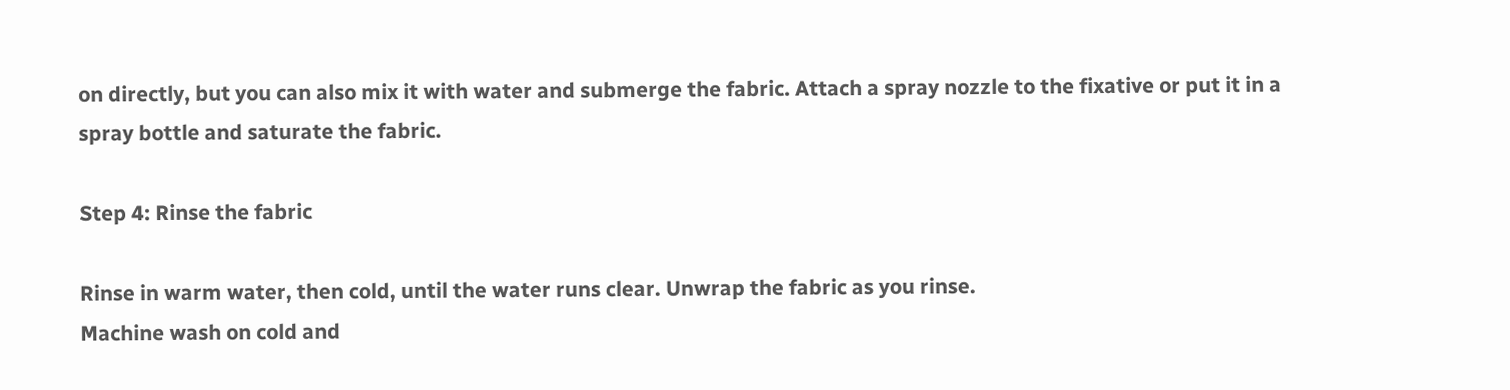on directly, but you can also mix it with water and submerge the fabric. Attach a spray nozzle to the fixative or put it in a spray bottle and saturate the fabric.

Step 4: Rinse the fabric

Rinse in warm water, then cold, until the water runs clear. Unwrap the fabric as you rinse.
Machine wash on cold and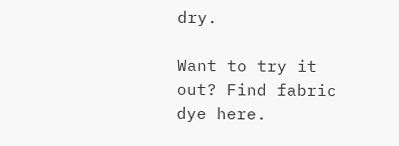dry.

Want to try it out? Find fabric dye here.